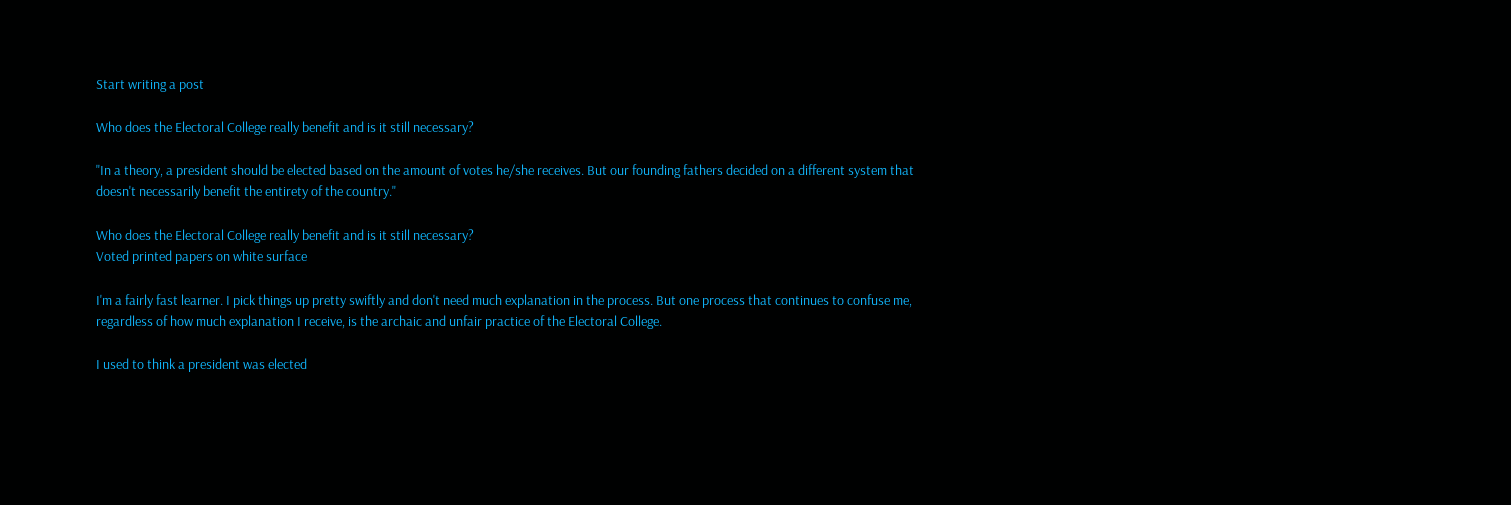Start writing a post

Who does the Electoral College really benefit and is it still necessary?

"In a theory, a president should be elected based on the amount of votes he/she receives. But our founding fathers decided on a different system that doesn't necessarily benefit the entirety of the country."

Who does the Electoral College really benefit and is it still necessary?
Voted printed papers on white surface

I'm a fairly fast learner. I pick things up pretty swiftly and don't need much explanation in the process. But one process that continues to confuse me, regardless of how much explanation I receive, is the archaic and unfair practice of the Electoral College.

I used to think a president was elected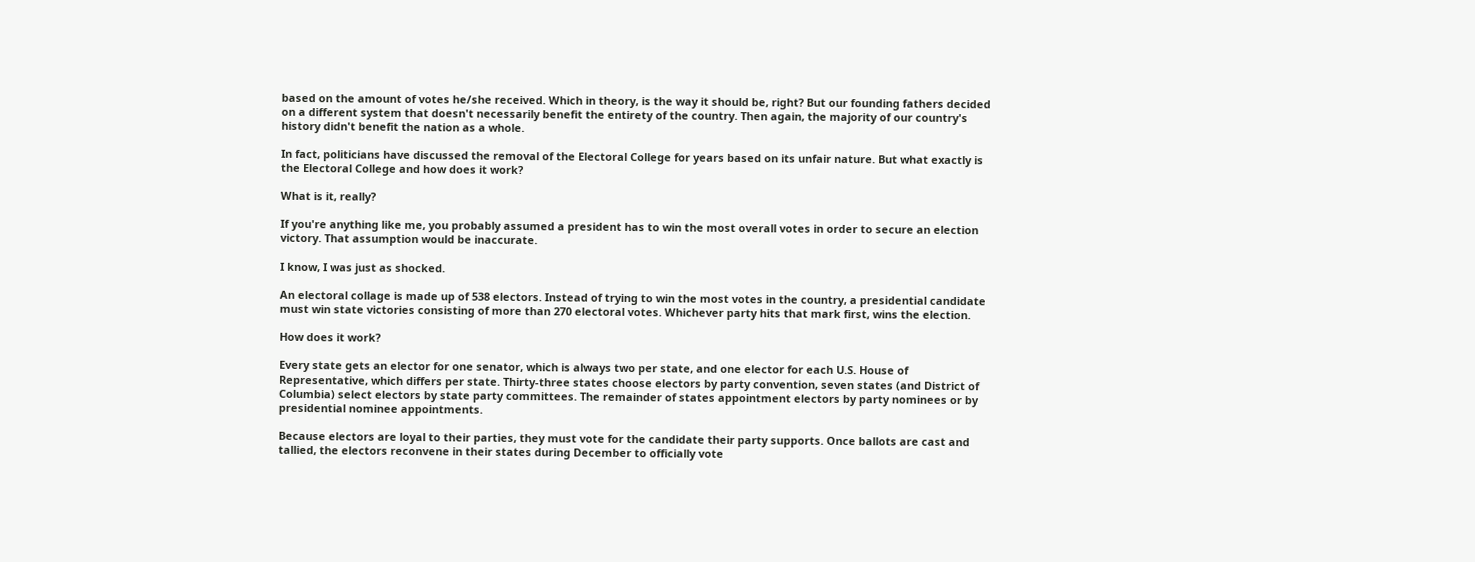based on the amount of votes he/she received. Which in theory, is the way it should be, right? But our founding fathers decided on a different system that doesn't necessarily benefit the entirety of the country. Then again, the majority of our country's history didn't benefit the nation as a whole.

In fact, politicians have discussed the removal of the Electoral College for years based on its unfair nature. But what exactly is the Electoral College and how does it work?

What is it, really?

If you're anything like me, you probably assumed a president has to win the most overall votes in order to secure an election victory. That assumption would be inaccurate.

I know, I was just as shocked.

An electoral collage is made up of 538 electors. Instead of trying to win the most votes in the country, a presidential candidate must win state victories consisting of more than 270 electoral votes. Whichever party hits that mark first, wins the election.

How does it work?

Every state gets an elector for one senator, which is always two per state, and one elector for each U.S. House of Representative, which differs per state. Thirty-three states choose electors by party convention, seven states (and District of Columbia) select electors by state party committees. The remainder of states appointment electors by party nominees or by presidential nominee appointments.

Because electors are loyal to their parties, they must vote for the candidate their party supports. Once ballots are cast and tallied, the electors reconvene in their states during December to officially vote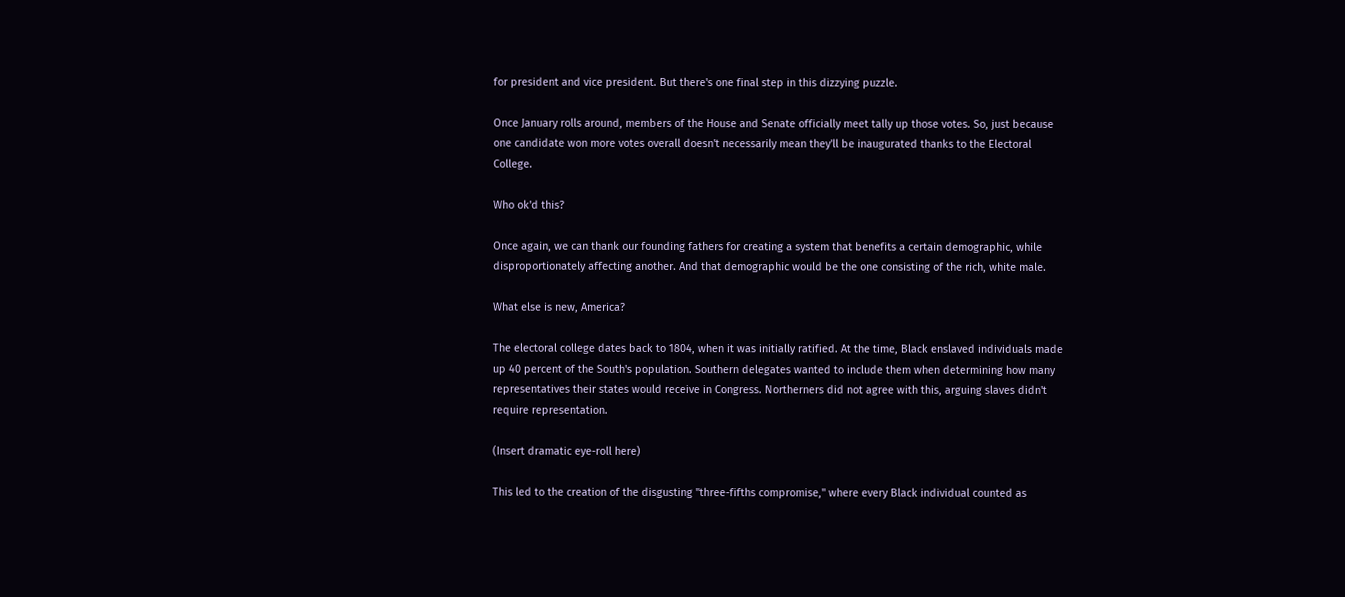for president and vice president. But there's one final step in this dizzying puzzle.

Once January rolls around, members of the House and Senate officially meet tally up those votes. So, just because one candidate won more votes overall doesn't necessarily mean they'll be inaugurated thanks to the Electoral College.

Who ok'd this?

Once again, we can thank our founding fathers for creating a system that benefits a certain demographic, while disproportionately affecting another. And that demographic would be the one consisting of the rich, white male.

What else is new, America?

The electoral college dates back to 1804, when it was initially ratified. At the time, Black enslaved individuals made up 40 percent of the South's population. Southern delegates wanted to include them when determining how many representatives their states would receive in Congress. Northerners did not agree with this, arguing slaves didn't require representation.

(Insert dramatic eye-roll here)

This led to the creation of the disgusting "three-fifths compromise," where every Black individual counted as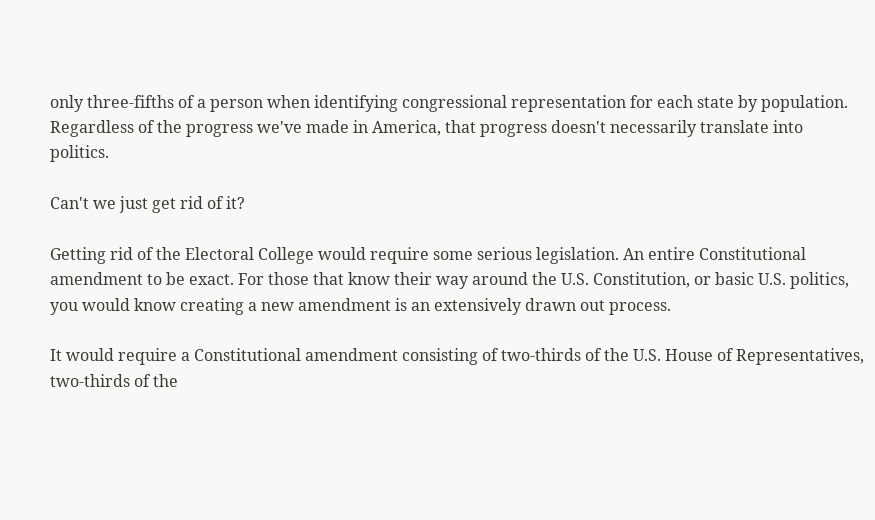only three-fifths of a person when identifying congressional representation for each state by population. Regardless of the progress we've made in America, that progress doesn't necessarily translate into politics.

Can't we just get rid of it?

Getting rid of the Electoral College would require some serious legislation. An entire Constitutional amendment to be exact. For those that know their way around the U.S. Constitution, or basic U.S. politics, you would know creating a new amendment is an extensively drawn out process.

It would require a Constitutional amendment consisting of two-thirds of the U.S. House of Representatives, two-thirds of the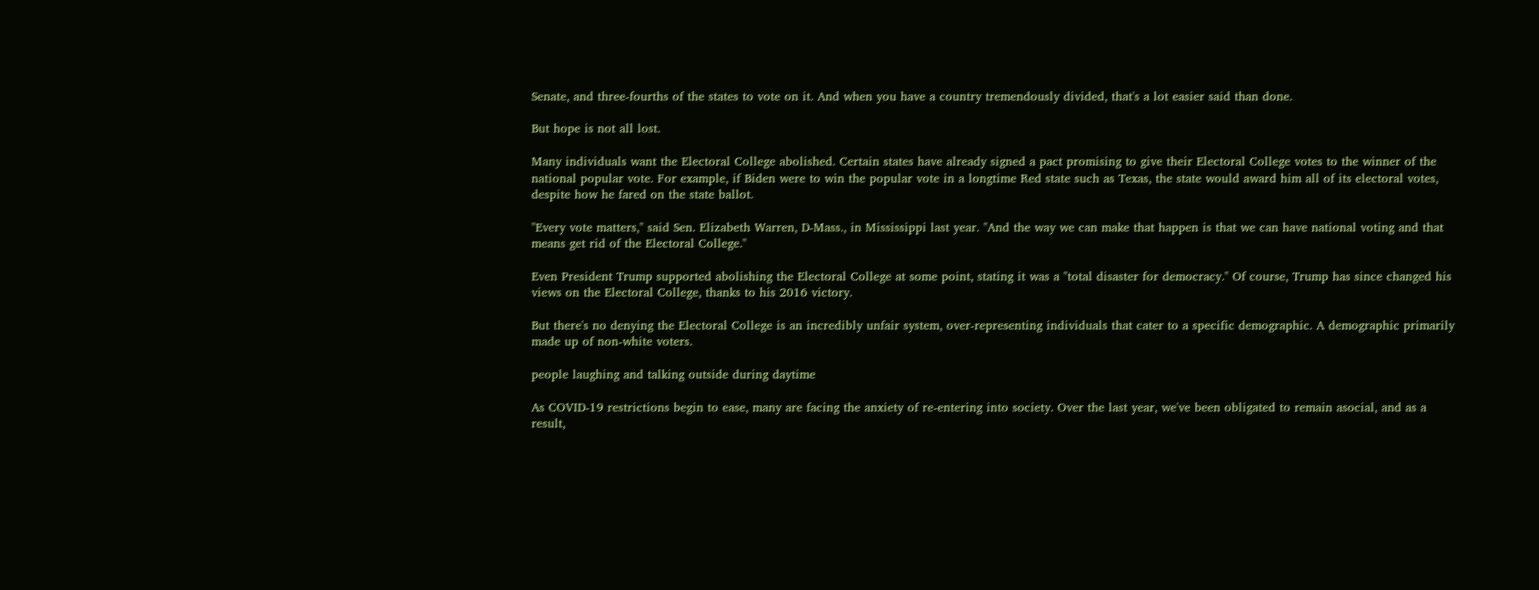Senate, and three-fourths of the states to vote on it. And when you have a country tremendously divided, that's a lot easier said than done.

But hope is not all lost.

Many individuals want the Electoral College abolished. Certain states have already signed a pact promising to give their Electoral College votes to the winner of the national popular vote. For example, if Biden were to win the popular vote in a longtime Red state such as Texas, the state would award him all of its electoral votes, despite how he fared on the state ballot.

"Every vote matters," said Sen. Elizabeth Warren, D-Mass., in Mississippi last year. "And the way we can make that happen is that we can have national voting and that means get rid of the Electoral College."

Even President Trump supported abolishing the Electoral College at some point, stating it was a "total disaster for democracy." Of course, Trump has since changed his views on the Electoral College, thanks to his 2016 victory.

But there's no denying the Electoral College is an incredibly unfair system, over-representing individuals that cater to a specific demographic. A demographic primarily made up of non-white voters.

people laughing and talking outside during daytime

As COVID-19 restrictions begin to ease, many are facing the anxiety of re-entering into society. Over the last year, we've been obligated to remain asocial, and as a result,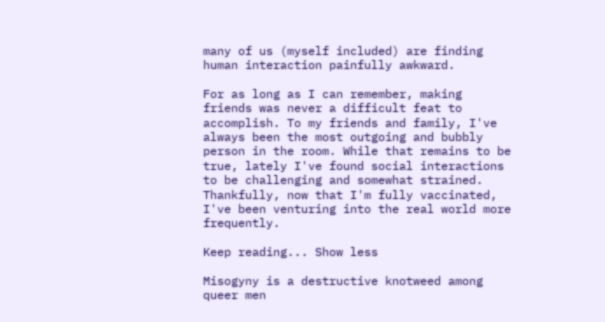many of us (myself included) are finding human interaction painfully awkward.

For as long as I can remember, making friends was never a difficult feat to accomplish. To my friends and family, I've always been the most outgoing and bubbly person in the room. While that remains to be true, lately I've found social interactions to be challenging and somewhat strained. Thankfully, now that I'm fully vaccinated, I've been venturing into the real world more frequently.

Keep reading... Show less

Misogyny is a destructive knotweed among queer men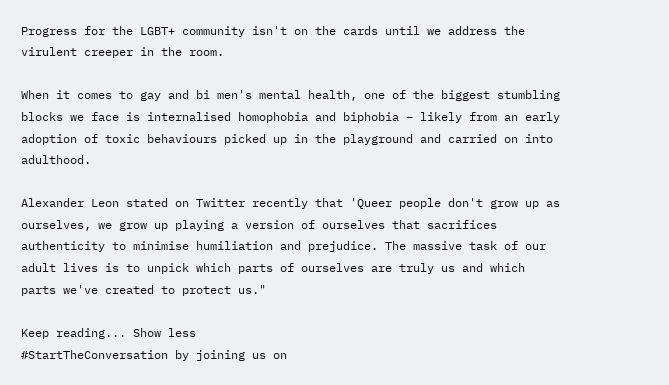Progress for the LGBT+ community isn't on the cards until we address the virulent creeper in the room.

When it comes to gay and bi men's mental health, one of the biggest stumbling blocks we face is internalised homophobia and biphobia – likely from an early adoption of toxic behaviours picked up in the playground and carried on into adulthood.

Alexander Leon stated on Twitter recently that 'Queer people don't grow up as ourselves, we grow up playing a version of ourselves that sacrifices authenticity to minimise humiliation and prejudice. The massive task of our adult lives is to unpick which parts of ourselves are truly us and which parts we've created to protect us."

Keep reading... Show less
#StartTheConversation by joining us on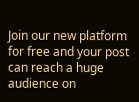Join our new platform for free and your post can reach a huge audience on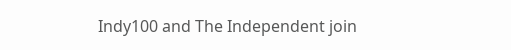Indy100 and The Independent join